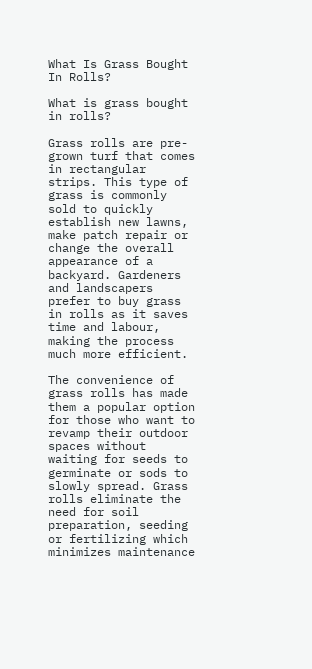What Is Grass Bought In Rolls?

What is grass bought in rolls?

Grass rolls are pre-grown turf that comes in rectangular strips. This type of grass is commonly sold to quickly establish new lawns, make patch repair or change the overall appearance of a backyard. Gardeners and landscapers prefer to buy grass in rolls as it saves time and labour, making the process much more efficient.

The convenience of grass rolls has made them a popular option for those who want to revamp their outdoor spaces without waiting for seeds to germinate or sods to slowly spread. Grass rolls eliminate the need for soil preparation, seeding or fertilizing which minimizes maintenance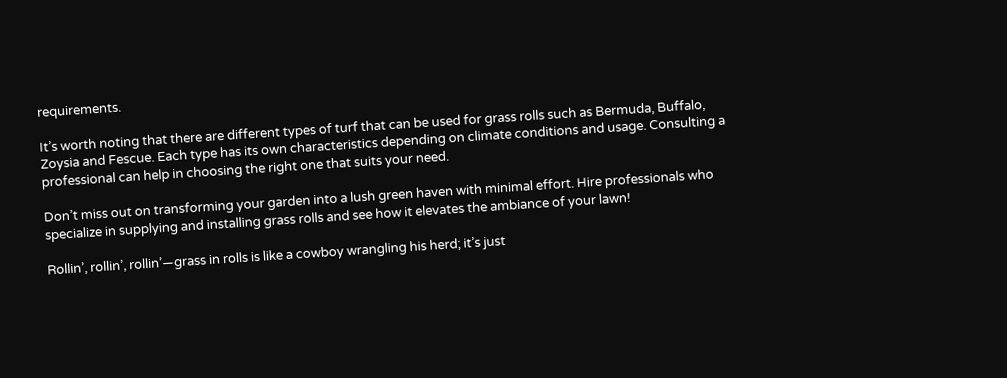requirements.

It’s worth noting that there are different types of turf that can be used for grass rolls such as Bermuda, Buffalo, Zoysia and Fescue. Each type has its own characteristics depending on climate conditions and usage. Consulting a professional can help in choosing the right one that suits your need.

Don’t miss out on transforming your garden into a lush green haven with minimal effort. Hire professionals who specialize in supplying and installing grass rolls and see how it elevates the ambiance of your lawn!

Rollin’, rollin’, rollin’—grass in rolls is like a cowboy wrangling his herd; it’s just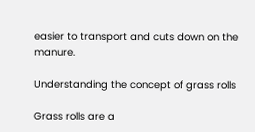easier to transport and cuts down on the manure.

Understanding the concept of grass rolls

Grass rolls are a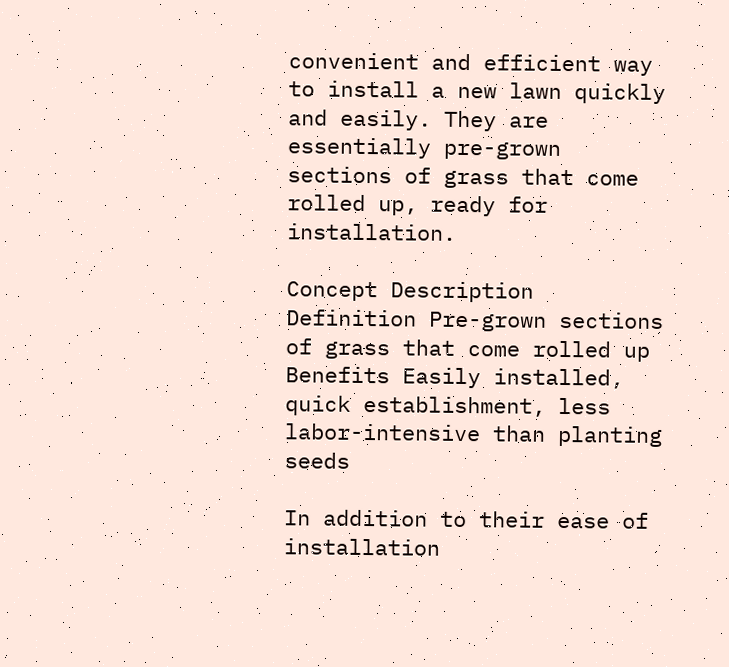convenient and efficient way to install a new lawn quickly and easily. They are essentially pre-grown sections of grass that come rolled up, ready for installation.

Concept Description
Definition Pre-grown sections of grass that come rolled up
Benefits Easily installed, quick establishment, less labor-intensive than planting seeds

In addition to their ease of installation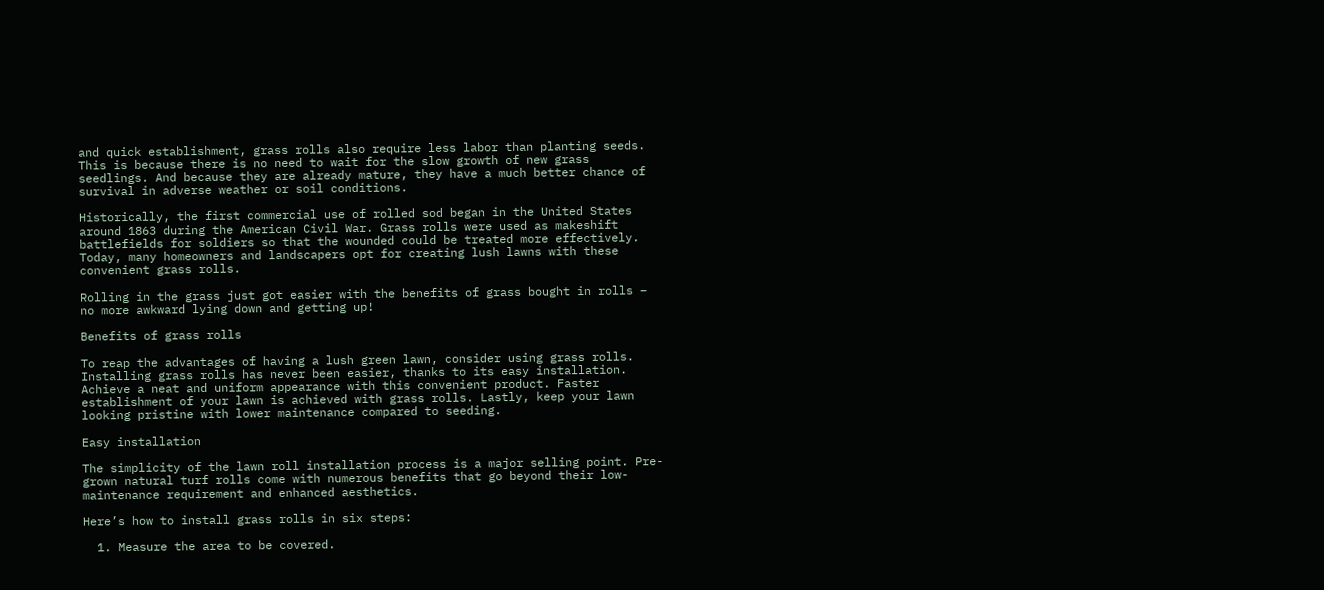and quick establishment, grass rolls also require less labor than planting seeds. This is because there is no need to wait for the slow growth of new grass seedlings. And because they are already mature, they have a much better chance of survival in adverse weather or soil conditions.

Historically, the first commercial use of rolled sod began in the United States around 1863 during the American Civil War. Grass rolls were used as makeshift battlefields for soldiers so that the wounded could be treated more effectively. Today, many homeowners and landscapers opt for creating lush lawns with these convenient grass rolls.

Rolling in the grass just got easier with the benefits of grass bought in rolls – no more awkward lying down and getting up!

Benefits of grass rolls

To reap the advantages of having a lush green lawn, consider using grass rolls. Installing grass rolls has never been easier, thanks to its easy installation. Achieve a neat and uniform appearance with this convenient product. Faster establishment of your lawn is achieved with grass rolls. Lastly, keep your lawn looking pristine with lower maintenance compared to seeding.

Easy installation

The simplicity of the lawn roll installation process is a major selling point. Pre-grown natural turf rolls come with numerous benefits that go beyond their low-maintenance requirement and enhanced aesthetics.

Here’s how to install grass rolls in six steps:

  1. Measure the area to be covered.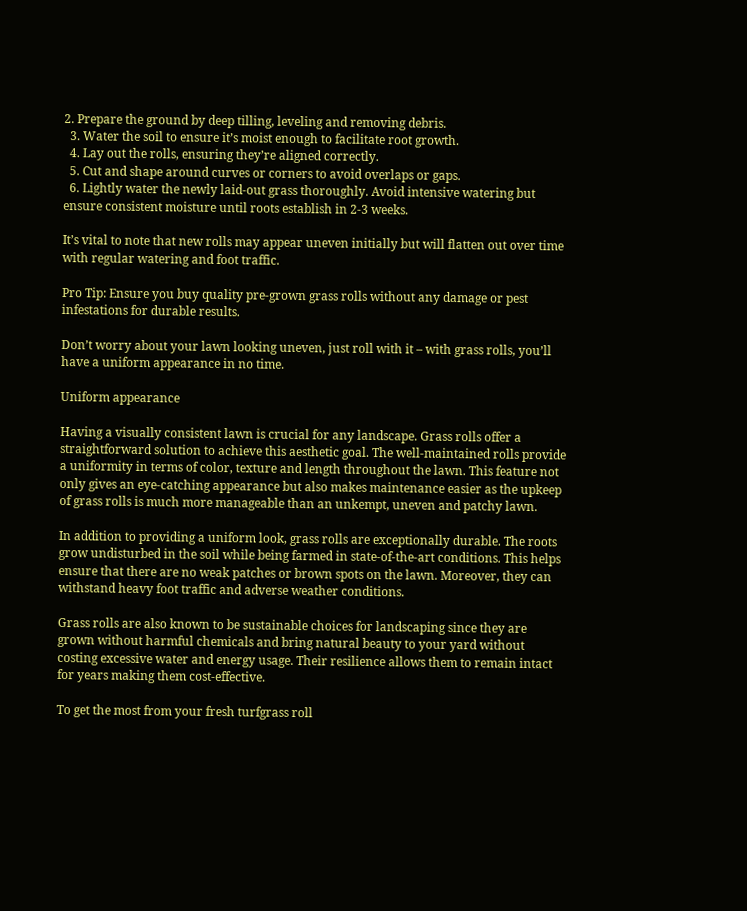2. Prepare the ground by deep tilling, leveling and removing debris.
  3. Water the soil to ensure it’s moist enough to facilitate root growth.
  4. Lay out the rolls, ensuring they’re aligned correctly.
  5. Cut and shape around curves or corners to avoid overlaps or gaps.
  6. Lightly water the newly laid-out grass thoroughly. Avoid intensive watering but ensure consistent moisture until roots establish in 2-3 weeks.

It’s vital to note that new rolls may appear uneven initially but will flatten out over time with regular watering and foot traffic.

Pro Tip: Ensure you buy quality pre-grown grass rolls without any damage or pest infestations for durable results.

Don’t worry about your lawn looking uneven, just roll with it – with grass rolls, you’ll have a uniform appearance in no time.

Uniform appearance

Having a visually consistent lawn is crucial for any landscape. Grass rolls offer a straightforward solution to achieve this aesthetic goal. The well-maintained rolls provide a uniformity in terms of color, texture and length throughout the lawn. This feature not only gives an eye-catching appearance but also makes maintenance easier as the upkeep of grass rolls is much more manageable than an unkempt, uneven and patchy lawn.

In addition to providing a uniform look, grass rolls are exceptionally durable. The roots grow undisturbed in the soil while being farmed in state-of-the-art conditions. This helps ensure that there are no weak patches or brown spots on the lawn. Moreover, they can withstand heavy foot traffic and adverse weather conditions.

Grass rolls are also known to be sustainable choices for landscaping since they are grown without harmful chemicals and bring natural beauty to your yard without costing excessive water and energy usage. Their resilience allows them to remain intact for years making them cost-effective.

To get the most from your fresh turfgrass roll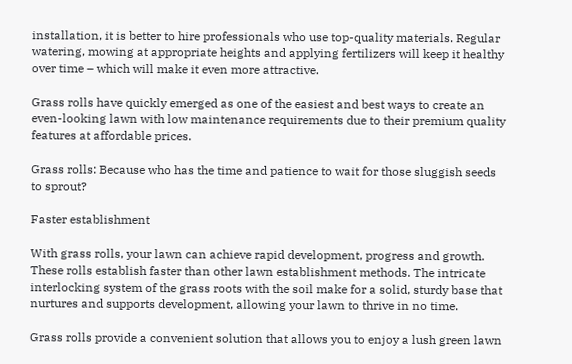installation, it is better to hire professionals who use top-quality materials. Regular watering, mowing at appropriate heights and applying fertilizers will keep it healthy over time – which will make it even more attractive.

Grass rolls have quickly emerged as one of the easiest and best ways to create an even-looking lawn with low maintenance requirements due to their premium quality features at affordable prices.

Grass rolls: Because who has the time and patience to wait for those sluggish seeds to sprout?

Faster establishment

With grass rolls, your lawn can achieve rapid development, progress and growth. These rolls establish faster than other lawn establishment methods. The intricate interlocking system of the grass roots with the soil make for a solid, sturdy base that nurtures and supports development, allowing your lawn to thrive in no time.

Grass rolls provide a convenient solution that allows you to enjoy a lush green lawn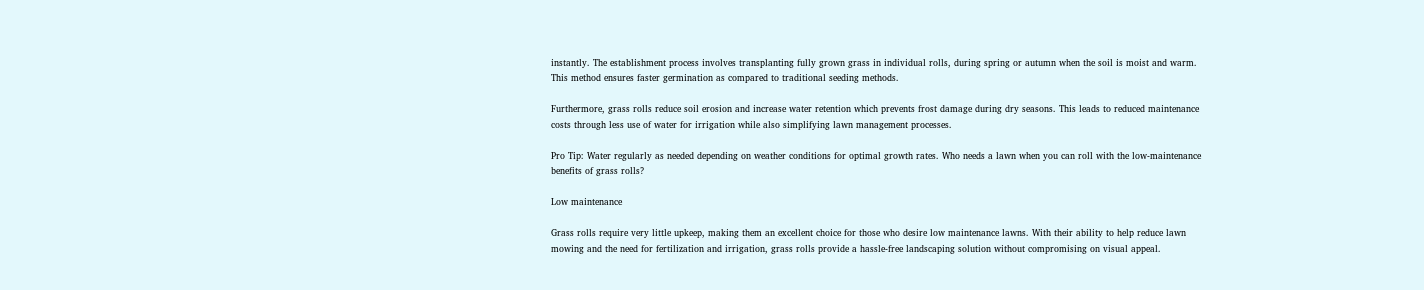instantly. The establishment process involves transplanting fully grown grass in individual rolls, during spring or autumn when the soil is moist and warm. This method ensures faster germination as compared to traditional seeding methods.

Furthermore, grass rolls reduce soil erosion and increase water retention which prevents frost damage during dry seasons. This leads to reduced maintenance costs through less use of water for irrigation while also simplifying lawn management processes.

Pro Tip: Water regularly as needed depending on weather conditions for optimal growth rates. Who needs a lawn when you can roll with the low-maintenance benefits of grass rolls?

Low maintenance

Grass rolls require very little upkeep, making them an excellent choice for those who desire low maintenance lawns. With their ability to help reduce lawn mowing and the need for fertilization and irrigation, grass rolls provide a hassle-free landscaping solution without compromising on visual appeal.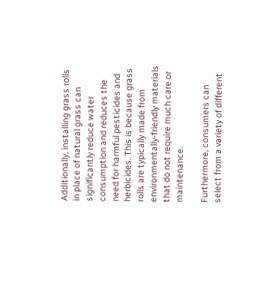Additionally, installing grass rolls in place of natural grass can significantly reduce water consumption and reduces the need for harmful pesticides and herbicides. This is because grass rolls are typically made from environmentally-friendly materials that do not require much care or maintenance.

Furthermore, consumers can select from a variety of different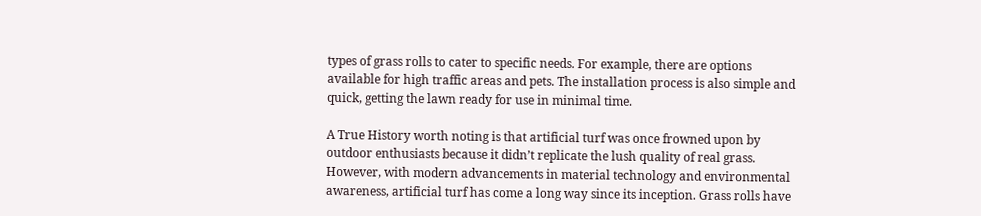types of grass rolls to cater to specific needs. For example, there are options available for high traffic areas and pets. The installation process is also simple and quick, getting the lawn ready for use in minimal time.

A True History worth noting is that artificial turf was once frowned upon by outdoor enthusiasts because it didn’t replicate the lush quality of real grass. However, with modern advancements in material technology and environmental awareness, artificial turf has come a long way since its inception. Grass rolls have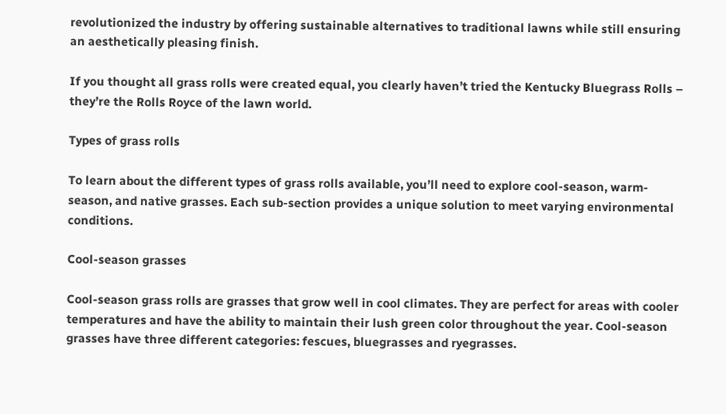revolutionized the industry by offering sustainable alternatives to traditional lawns while still ensuring an aesthetically pleasing finish.

If you thought all grass rolls were created equal, you clearly haven’t tried the Kentucky Bluegrass Rolls – they’re the Rolls Royce of the lawn world.

Types of grass rolls

To learn about the different types of grass rolls available, you’ll need to explore cool-season, warm-season, and native grasses. Each sub-section provides a unique solution to meet varying environmental conditions.

Cool-season grasses

Cool-season grass rolls are grasses that grow well in cool climates. They are perfect for areas with cooler temperatures and have the ability to maintain their lush green color throughout the year. Cool-season grasses have three different categories: fescues, bluegrasses and ryegrasses.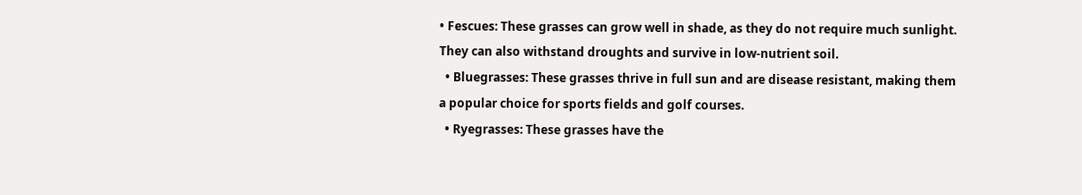• Fescues: These grasses can grow well in shade, as they do not require much sunlight. They can also withstand droughts and survive in low-nutrient soil.
  • Bluegrasses: These grasses thrive in full sun and are disease resistant, making them a popular choice for sports fields and golf courses.
  • Ryegrasses: These grasses have the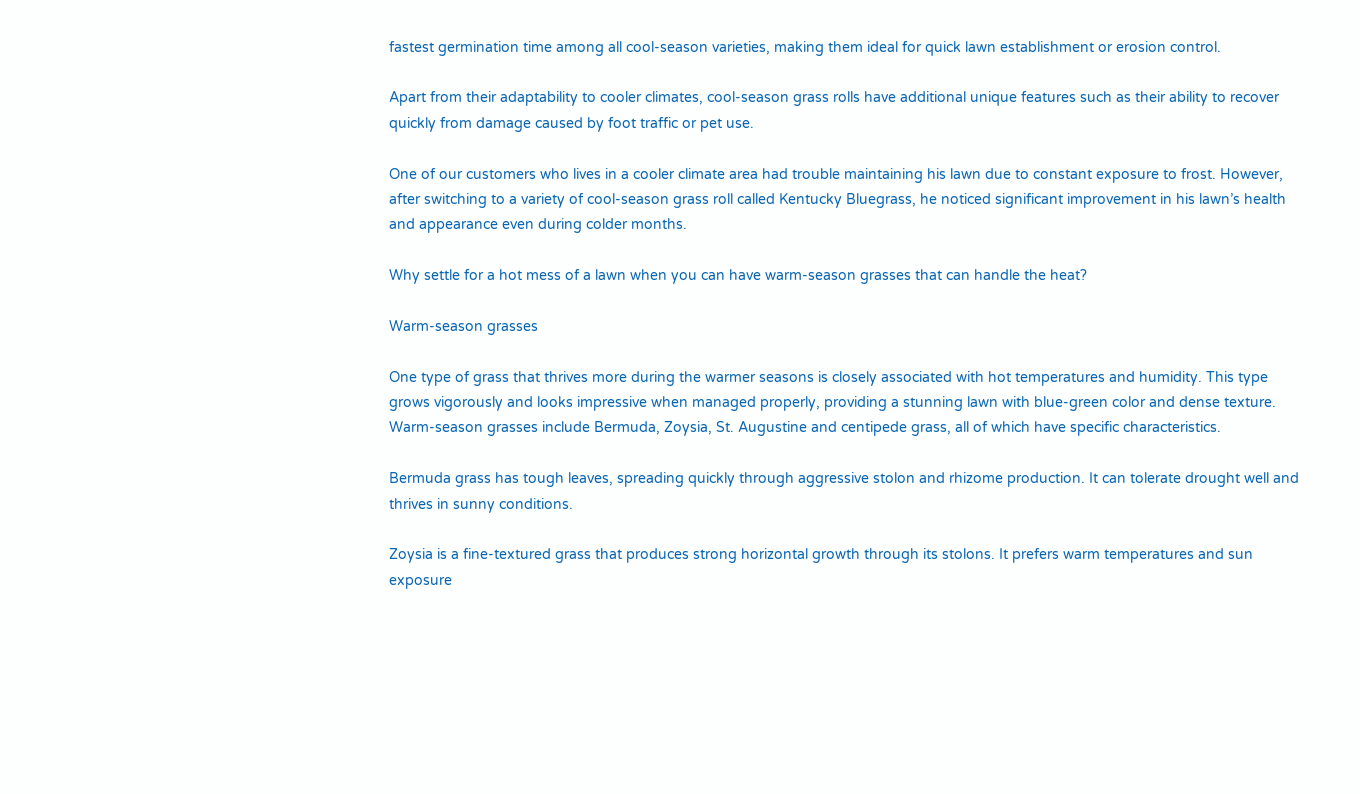fastest germination time among all cool-season varieties, making them ideal for quick lawn establishment or erosion control.

Apart from their adaptability to cooler climates, cool-season grass rolls have additional unique features such as their ability to recover quickly from damage caused by foot traffic or pet use.

One of our customers who lives in a cooler climate area had trouble maintaining his lawn due to constant exposure to frost. However, after switching to a variety of cool-season grass roll called Kentucky Bluegrass, he noticed significant improvement in his lawn’s health and appearance even during colder months.

Why settle for a hot mess of a lawn when you can have warm-season grasses that can handle the heat?

Warm-season grasses

One type of grass that thrives more during the warmer seasons is closely associated with hot temperatures and humidity. This type grows vigorously and looks impressive when managed properly, providing a stunning lawn with blue-green color and dense texture. Warm-season grasses include Bermuda, Zoysia, St. Augustine and centipede grass, all of which have specific characteristics.

Bermuda grass has tough leaves, spreading quickly through aggressive stolon and rhizome production. It can tolerate drought well and thrives in sunny conditions.

Zoysia is a fine-textured grass that produces strong horizontal growth through its stolons. It prefers warm temperatures and sun exposure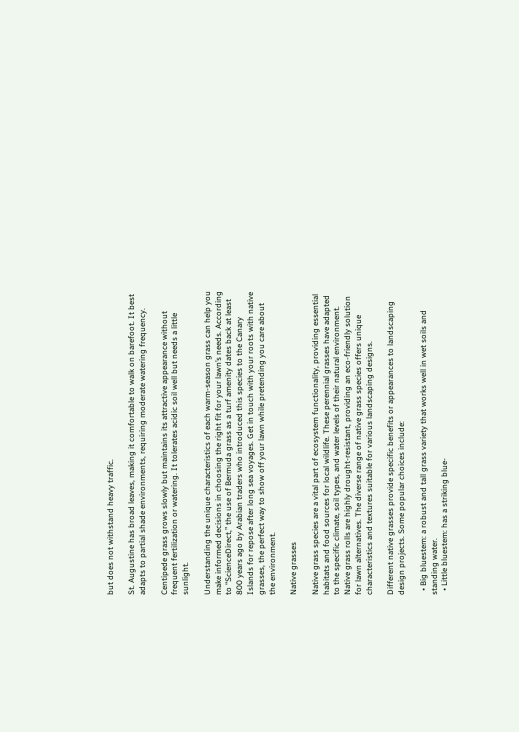but does not withstand heavy traffic.

St. Augustine has broad leaves, making it comfortable to walk on barefoot. It best adapts to partial shade environments, requiring moderate watering frequency.

Centipede grass grows slowly but maintains its attractive appearance without frequent fertilization or watering. It tolerates acidic soil well but needs a little sunlight.

Understanding the unique characteristics of each warm-season grass can help you make informed decisions in choosing the right fit for your lawn’s needs. According to “ScienceDirect,” the use of Bermuda grass as a turf amenity dates back at least 800 years ago by Arabian traders who introduced this species to the Canary Islands for repose after long sea voyages. Get in touch with your roots with native grasses, the perfect way to show off your lawn while pretending you care about the environment.

Native grasses

Native grass species are a vital part of ecosystem functionality, providing essential habitats and food sources for local wildlife. These perennial grasses have adapted to the specific climate, soil types, and water levels of their natural environment. Native grass rolls are highly drought-resistant, providing an eco-friendly solution for lawn alternatives. The diverse range of native grass species offers unique characteristics and textures suitable for various landscaping designs.

Different native grasses provide specific benefits or appearances to landscaping design projects. Some popular choices include:

  • Big bluestem: a robust and tall grass variety that works well in wet soils and standing water.
  • Little bluestem: has a striking blue-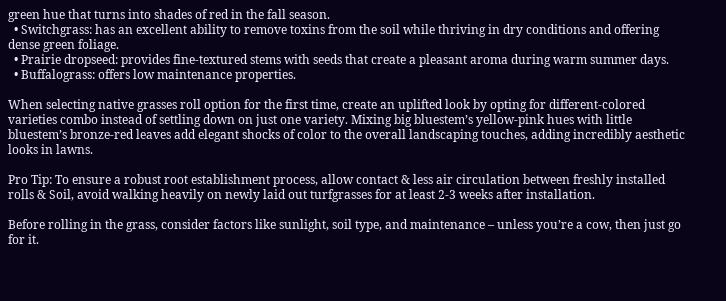green hue that turns into shades of red in the fall season.
  • Switchgrass: has an excellent ability to remove toxins from the soil while thriving in dry conditions and offering dense green foliage.
  • Prairie dropseed: provides fine-textured stems with seeds that create a pleasant aroma during warm summer days.
  • Buffalograss: offers low maintenance properties.

When selecting native grasses roll option for the first time, create an uplifted look by opting for different-colored varieties combo instead of settling down on just one variety. Mixing big bluestem’s yellow-pink hues with little bluestem’s bronze-red leaves add elegant shocks of color to the overall landscaping touches, adding incredibly aesthetic looks in lawns.

Pro Tip: To ensure a robust root establishment process, allow contact & less air circulation between freshly installed rolls & Soil, avoid walking heavily on newly laid out turfgrasses for at least 2-3 weeks after installation.

Before rolling in the grass, consider factors like sunlight, soil type, and maintenance – unless you’re a cow, then just go for it.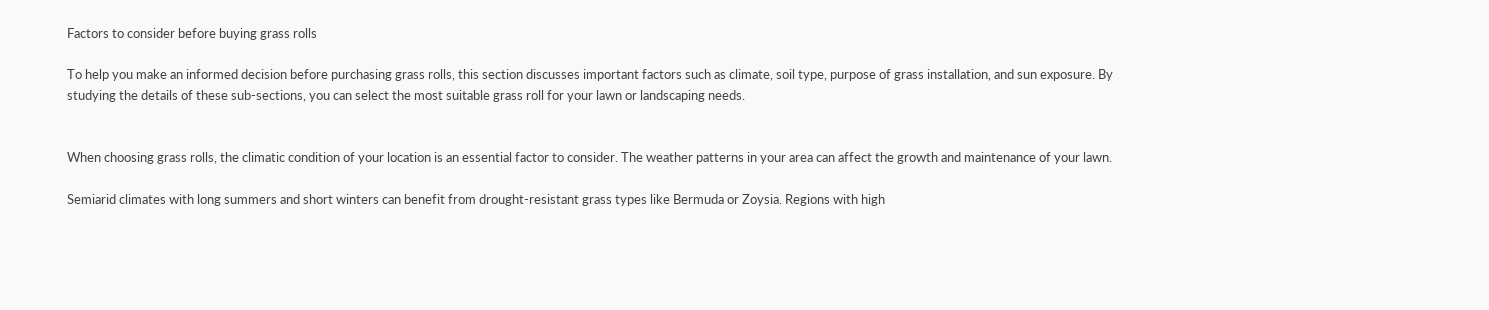Factors to consider before buying grass rolls

To help you make an informed decision before purchasing grass rolls, this section discusses important factors such as climate, soil type, purpose of grass installation, and sun exposure. By studying the details of these sub-sections, you can select the most suitable grass roll for your lawn or landscaping needs.


When choosing grass rolls, the climatic condition of your location is an essential factor to consider. The weather patterns in your area can affect the growth and maintenance of your lawn.

Semiarid climates with long summers and short winters can benefit from drought-resistant grass types like Bermuda or Zoysia. Regions with high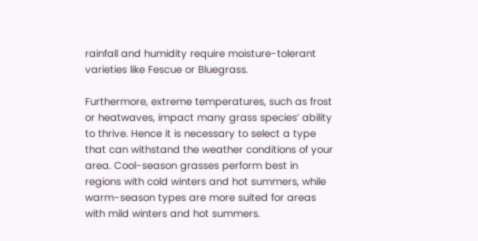rainfall and humidity require moisture-tolerant varieties like Fescue or Bluegrass.

Furthermore, extreme temperatures, such as frost or heatwaves, impact many grass species’ ability to thrive. Hence it is necessary to select a type that can withstand the weather conditions of your area. Cool-season grasses perform best in regions with cold winters and hot summers, while warm-season types are more suited for areas with mild winters and hot summers.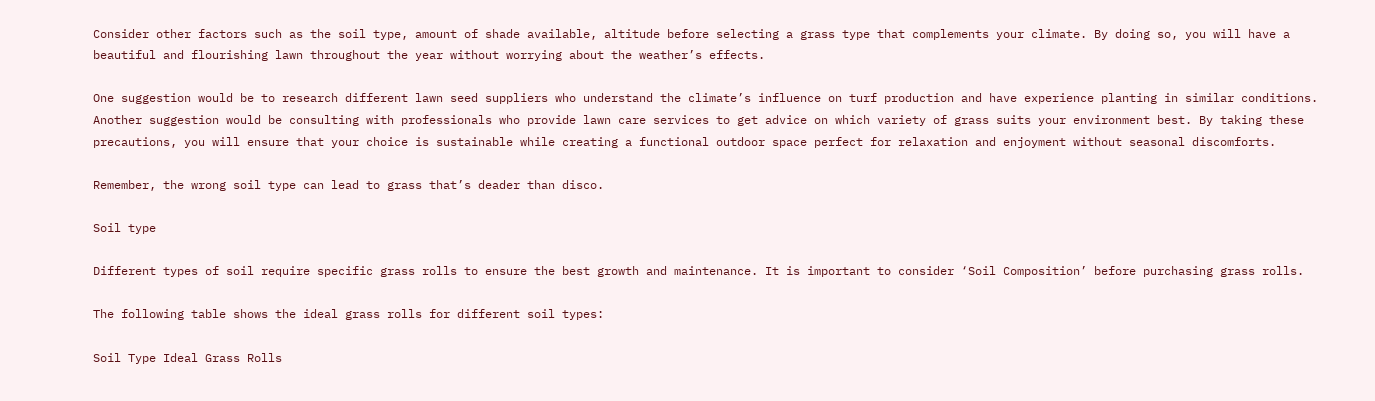Consider other factors such as the soil type, amount of shade available, altitude before selecting a grass type that complements your climate. By doing so, you will have a beautiful and flourishing lawn throughout the year without worrying about the weather’s effects.

One suggestion would be to research different lawn seed suppliers who understand the climate’s influence on turf production and have experience planting in similar conditions. Another suggestion would be consulting with professionals who provide lawn care services to get advice on which variety of grass suits your environment best. By taking these precautions, you will ensure that your choice is sustainable while creating a functional outdoor space perfect for relaxation and enjoyment without seasonal discomforts.

Remember, the wrong soil type can lead to grass that’s deader than disco.

Soil type

Different types of soil require specific grass rolls to ensure the best growth and maintenance. It is important to consider ‘Soil Composition’ before purchasing grass rolls.

The following table shows the ideal grass rolls for different soil types:

Soil Type Ideal Grass Rolls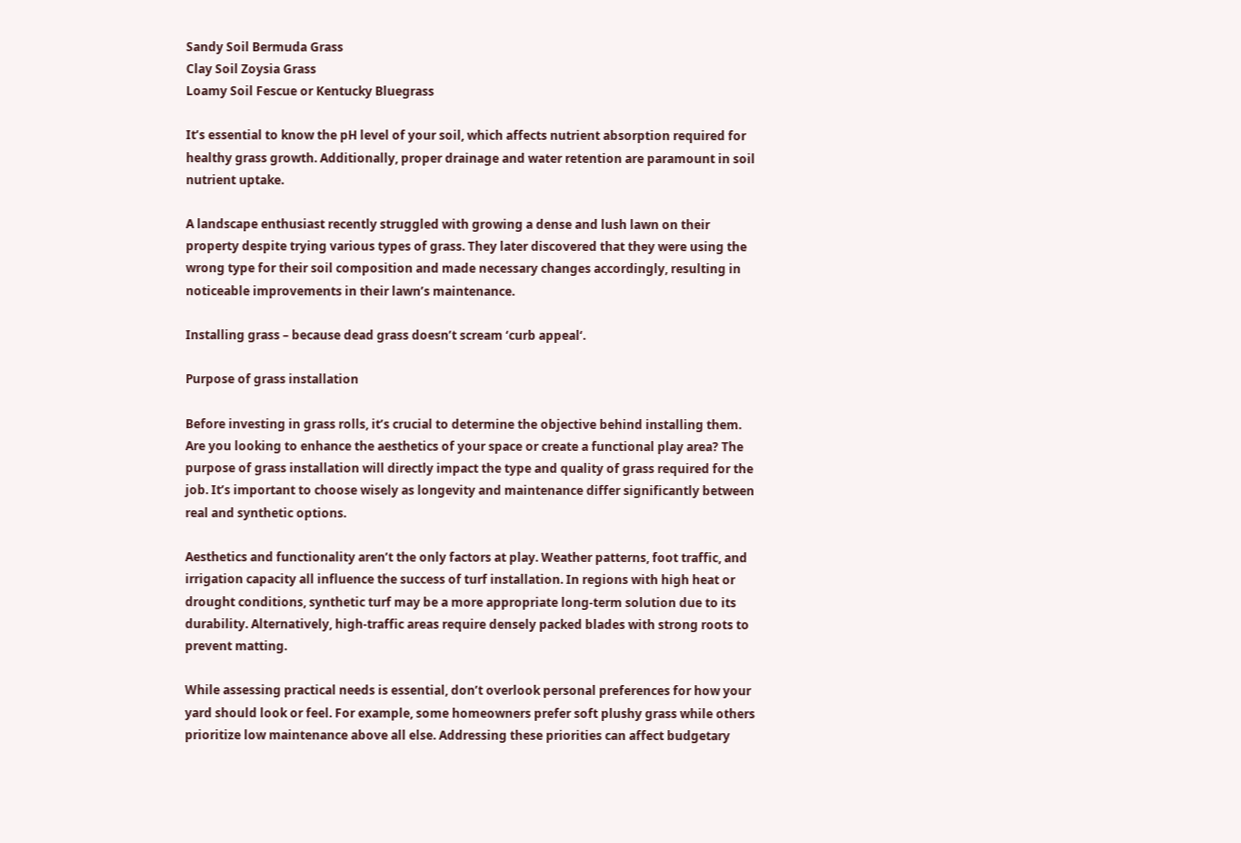Sandy Soil Bermuda Grass
Clay Soil Zoysia Grass
Loamy Soil Fescue or Kentucky Bluegrass

It’s essential to know the pH level of your soil, which affects nutrient absorption required for healthy grass growth. Additionally, proper drainage and water retention are paramount in soil nutrient uptake.

A landscape enthusiast recently struggled with growing a dense and lush lawn on their property despite trying various types of grass. They later discovered that they were using the wrong type for their soil composition and made necessary changes accordingly, resulting in noticeable improvements in their lawn’s maintenance.

Installing grass – because dead grass doesn’t scream ‘curb appeal‘.

Purpose of grass installation

Before investing in grass rolls, it’s crucial to determine the objective behind installing them. Are you looking to enhance the aesthetics of your space or create a functional play area? The purpose of grass installation will directly impact the type and quality of grass required for the job. It’s important to choose wisely as longevity and maintenance differ significantly between real and synthetic options.

Aesthetics and functionality aren’t the only factors at play. Weather patterns, foot traffic, and irrigation capacity all influence the success of turf installation. In regions with high heat or drought conditions, synthetic turf may be a more appropriate long-term solution due to its durability. Alternatively, high-traffic areas require densely packed blades with strong roots to prevent matting.

While assessing practical needs is essential, don’t overlook personal preferences for how your yard should look or feel. For example, some homeowners prefer soft plushy grass while others prioritize low maintenance above all else. Addressing these priorities can affect budgetary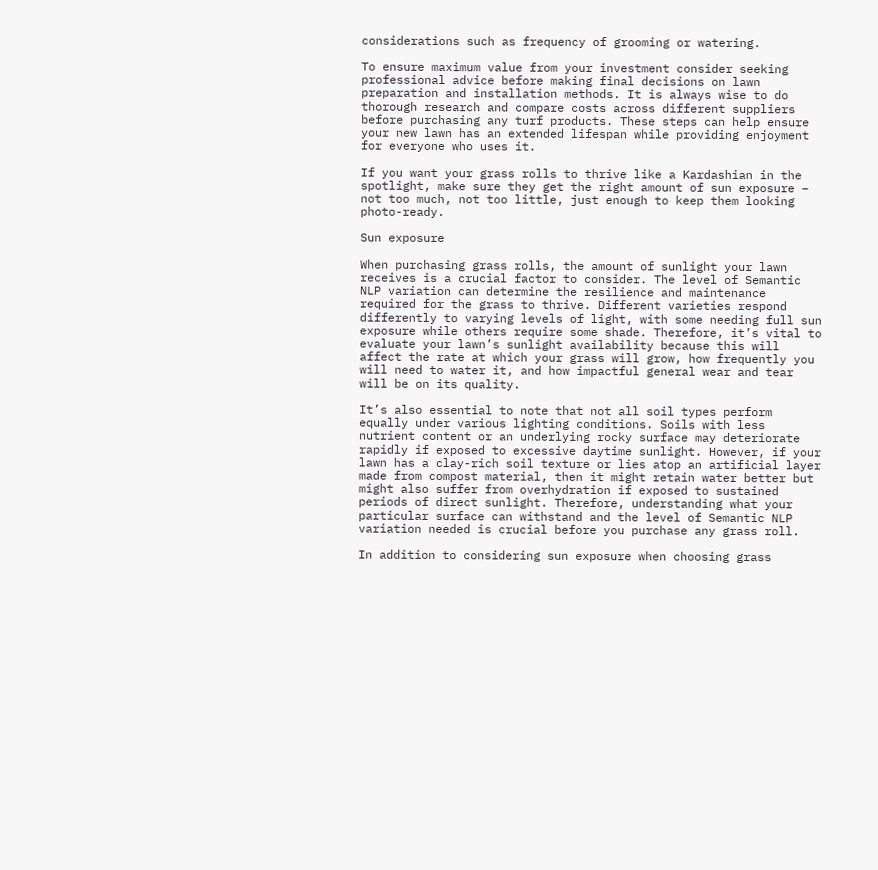considerations such as frequency of grooming or watering.

To ensure maximum value from your investment consider seeking professional advice before making final decisions on lawn preparation and installation methods. It is always wise to do thorough research and compare costs across different suppliers before purchasing any turf products. These steps can help ensure your new lawn has an extended lifespan while providing enjoyment for everyone who uses it.

If you want your grass rolls to thrive like a Kardashian in the spotlight, make sure they get the right amount of sun exposure – not too much, not too little, just enough to keep them looking photo-ready.

Sun exposure

When purchasing grass rolls, the amount of sunlight your lawn receives is a crucial factor to consider. The level of Semantic NLP variation can determine the resilience and maintenance required for the grass to thrive. Different varieties respond differently to varying levels of light, with some needing full sun exposure while others require some shade. Therefore, it’s vital to evaluate your lawn’s sunlight availability because this will affect the rate at which your grass will grow, how frequently you will need to water it, and how impactful general wear and tear will be on its quality.

It’s also essential to note that not all soil types perform equally under various lighting conditions. Soils with less nutrient content or an underlying rocky surface may deteriorate rapidly if exposed to excessive daytime sunlight. However, if your lawn has a clay-rich soil texture or lies atop an artificial layer made from compost material, then it might retain water better but might also suffer from overhydration if exposed to sustained periods of direct sunlight. Therefore, understanding what your particular surface can withstand and the level of Semantic NLP variation needed is crucial before you purchase any grass roll.

In addition to considering sun exposure when choosing grass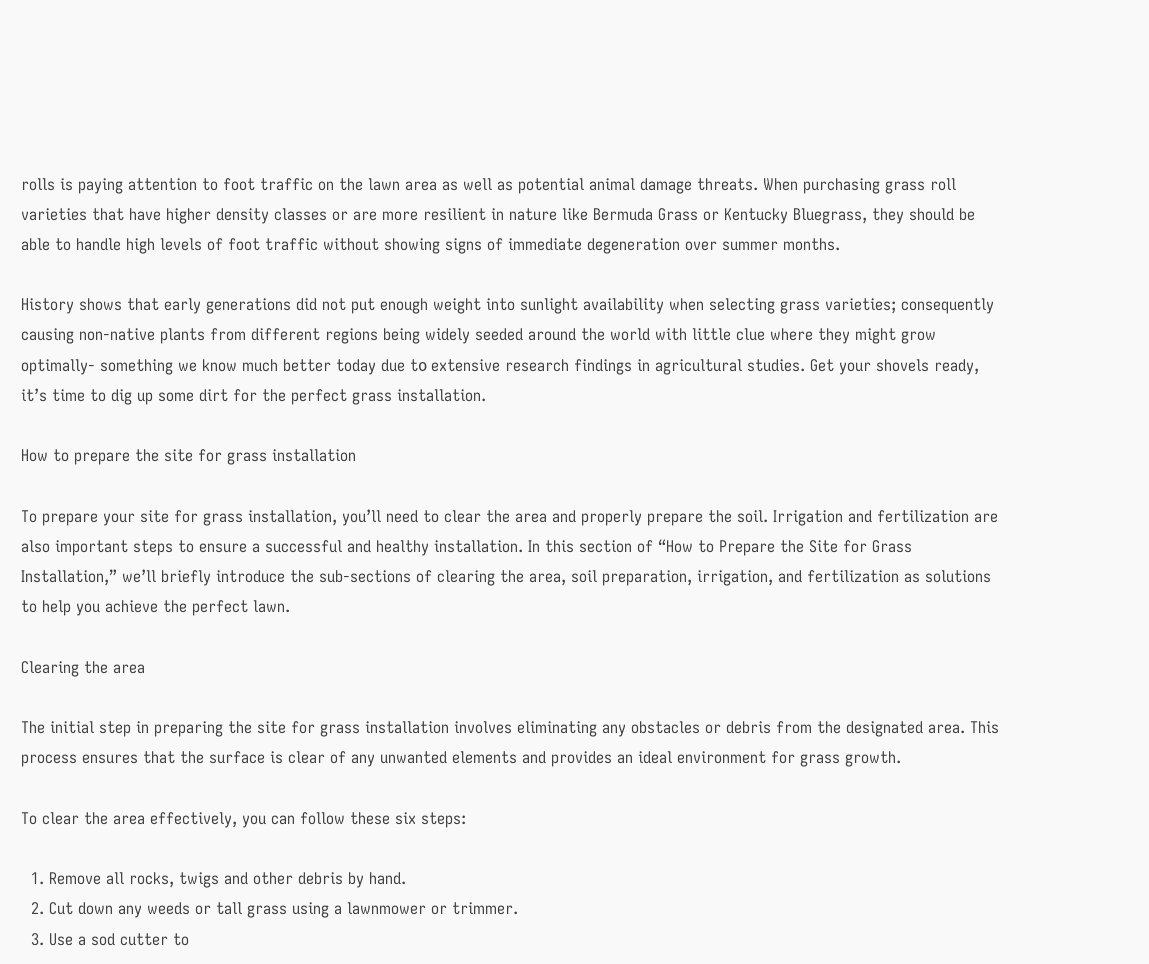rolls is paying attention to foot traffic on the lawn area as well as potential animal damage threats. When purchasing grass roll varieties that have higher density classes or are more resilient in nature like Bermuda Grass or Kentucky Bluegrass, they should be able to handle high levels of foot traffic without showing signs of immediate degeneration over summer months.

History shows that early generations did not put enough weight into sunlight availability when selecting grass varieties; consequently causing non-native plants from different regions being widely seeded around the world with little clue where they might grow optimally- something we know much better today due tо extensive research findings in agricultural studies. Get your shovels ready, it’s time to dig up some dirt for the perfect grass installation.

How to prepare the site for grass installation

To prepare your site for grass installation, you’ll need to clear the area and properly prepare the soil. Irrigation and fertilization are also important steps to ensure a successful and healthy installation. In this section of “How to Prepare the Site for Grass Installation,” we’ll briefly introduce the sub-sections of clearing the area, soil preparation, irrigation, and fertilization as solutions to help you achieve the perfect lawn.

Clearing the area

The initial step in preparing the site for grass installation involves eliminating any obstacles or debris from the designated area. This process ensures that the surface is clear of any unwanted elements and provides an ideal environment for grass growth.

To clear the area effectively, you can follow these six steps:

  1. Remove all rocks, twigs and other debris by hand.
  2. Cut down any weeds or tall grass using a lawnmower or trimmer.
  3. Use a sod cutter to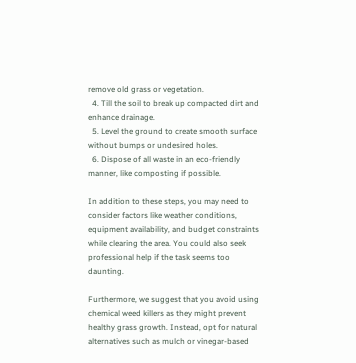remove old grass or vegetation.
  4. Till the soil to break up compacted dirt and enhance drainage.
  5. Level the ground to create smooth surface without bumps or undesired holes.
  6. Dispose of all waste in an eco-friendly manner, like composting if possible.

In addition to these steps, you may need to consider factors like weather conditions, equipment availability, and budget constraints while clearing the area. You could also seek professional help if the task seems too daunting.

Furthermore, we suggest that you avoid using chemical weed killers as they might prevent healthy grass growth. Instead, opt for natural alternatives such as mulch or vinegar-based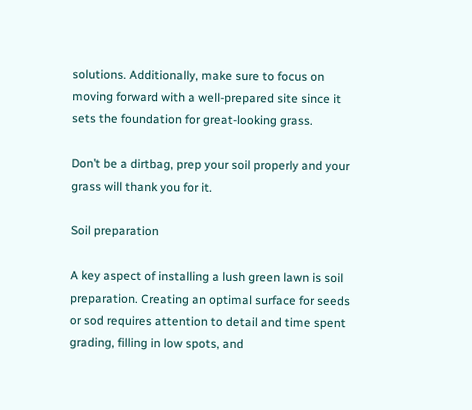solutions. Additionally, make sure to focus on moving forward with a well-prepared site since it sets the foundation for great-looking grass.

Don’t be a dirtbag, prep your soil properly and your grass will thank you for it.

Soil preparation

A key aspect of installing a lush green lawn is soil preparation. Creating an optimal surface for seeds or sod requires attention to detail and time spent grading, filling in low spots, and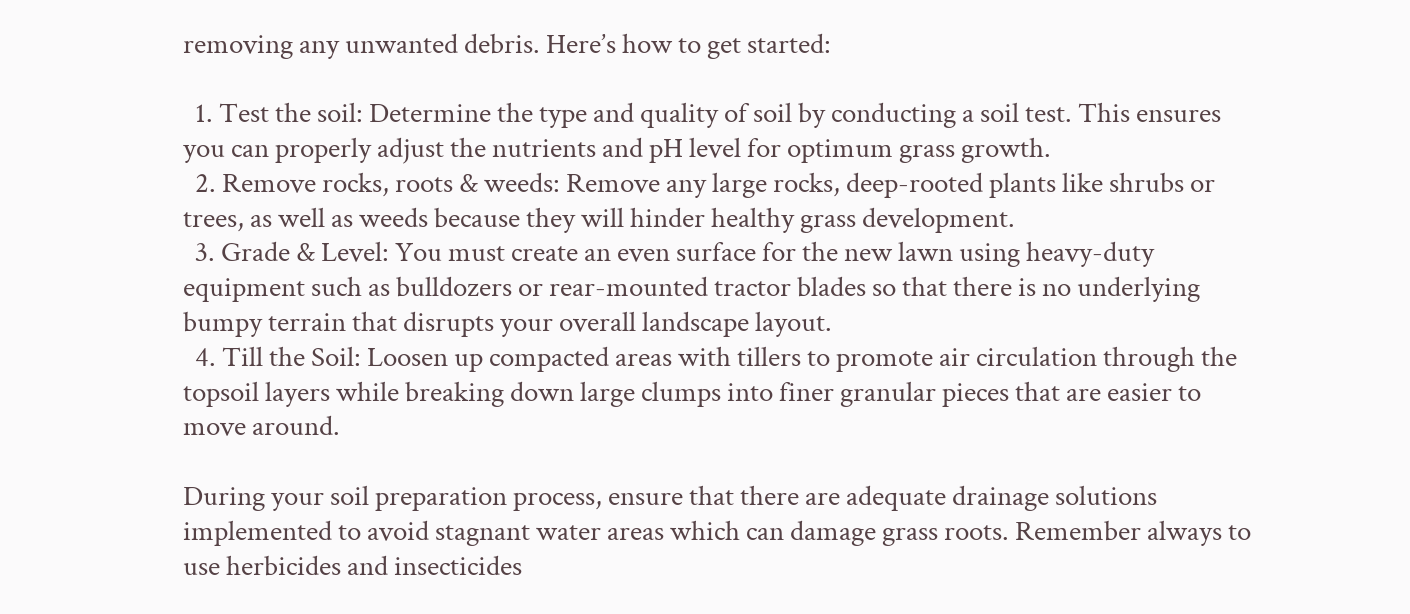removing any unwanted debris. Here’s how to get started:

  1. Test the soil: Determine the type and quality of soil by conducting a soil test. This ensures you can properly adjust the nutrients and pH level for optimum grass growth.
  2. Remove rocks, roots & weeds: Remove any large rocks, deep-rooted plants like shrubs or trees, as well as weeds because they will hinder healthy grass development.
  3. Grade & Level: You must create an even surface for the new lawn using heavy-duty equipment such as bulldozers or rear-mounted tractor blades so that there is no underlying bumpy terrain that disrupts your overall landscape layout.
  4. Till the Soil: Loosen up compacted areas with tillers to promote air circulation through the topsoil layers while breaking down large clumps into finer granular pieces that are easier to move around.

During your soil preparation process, ensure that there are adequate drainage solutions implemented to avoid stagnant water areas which can damage grass roots. Remember always to use herbicides and insecticides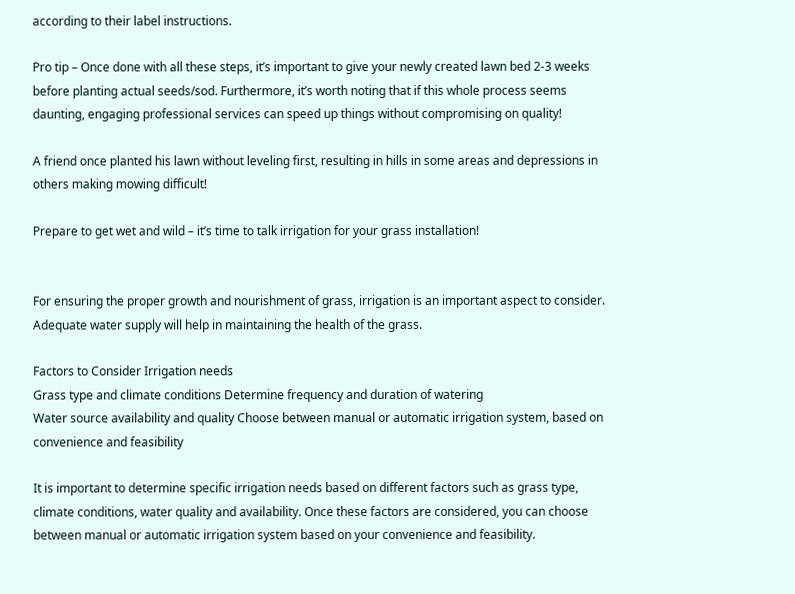according to their label instructions.

Pro tip – Once done with all these steps, it’s important to give your newly created lawn bed 2-3 weeks before planting actual seeds/sod. Furthermore, it’s worth noting that if this whole process seems daunting, engaging professional services can speed up things without compromising on quality!

A friend once planted his lawn without leveling first, resulting in hills in some areas and depressions in others making mowing difficult!

Prepare to get wet and wild – it’s time to talk irrigation for your grass installation!


For ensuring the proper growth and nourishment of grass, irrigation is an important aspect to consider. Adequate water supply will help in maintaining the health of the grass.

Factors to Consider Irrigation needs
Grass type and climate conditions Determine frequency and duration of watering
Water source availability and quality Choose between manual or automatic irrigation system, based on convenience and feasibility

It is important to determine specific irrigation needs based on different factors such as grass type, climate conditions, water quality and availability. Once these factors are considered, you can choose between manual or automatic irrigation system based on your convenience and feasibility.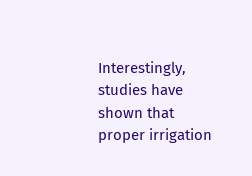Interestingly, studies have shown that proper irrigation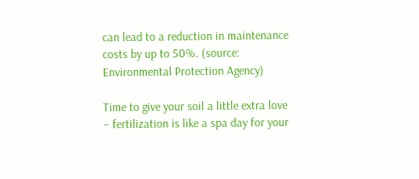can lead to a reduction in maintenance costs by up to 50%. (source: Environmental Protection Agency)

Time to give your soil a little extra love – fertilization is like a spa day for your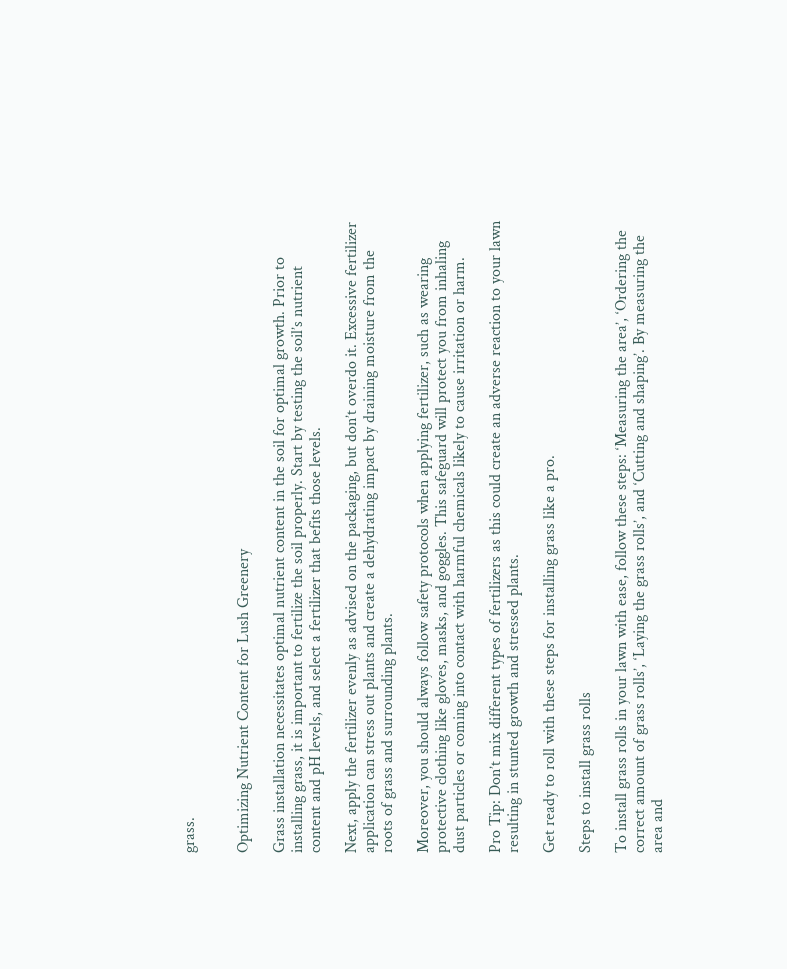grass.


Optimizing Nutrient Content for Lush Greenery

Grass installation necessitates optimal nutrient content in the soil for optimal growth. Prior to installing grass, it is important to fertilize the soil properly. Start by testing the soil’s nutrient content and pH levels, and select a fertilizer that befits those levels.

Next, apply the fertilizer evenly as advised on the packaging, but don’t overdo it. Excessive fertilizer application can stress out plants and create a dehydrating impact by draining moisture from the roots of grass and surrounding plants.

Moreover, you should always follow safety protocols when applying fertilizer, such as wearing protective clothing like gloves, masks, and goggles. This safeguard will protect you from inhaling dust particles or coming into contact with harmful chemicals likely to cause irritation or harm.

Pro Tip: Don’t mix different types of fertilizers as this could create an adverse reaction to your lawn resulting in stunted growth and stressed plants.

Get ready to roll with these steps for installing grass like a pro.

Steps to install grass rolls

To install grass rolls in your lawn with ease, follow these steps: ‘Measuring the area’, ‘Ordering the correct amount of grass rolls’, ‘Laying the grass rolls’, and ‘Cutting and shaping’. By measuring the area and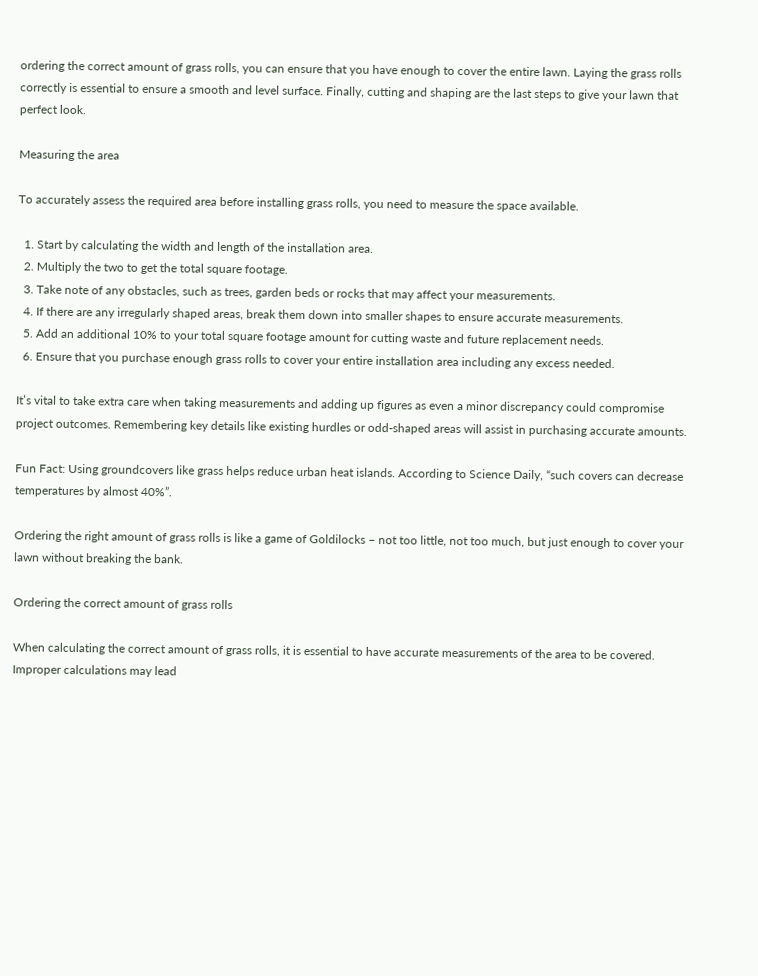ordering the correct amount of grass rolls, you can ensure that you have enough to cover the entire lawn. Laying the grass rolls correctly is essential to ensure a smooth and level surface. Finally, cutting and shaping are the last steps to give your lawn that perfect look.

Measuring the area

To accurately assess the required area before installing grass rolls, you need to measure the space available.

  1. Start by calculating the width and length of the installation area.
  2. Multiply the two to get the total square footage.
  3. Take note of any obstacles, such as trees, garden beds or rocks that may affect your measurements.
  4. If there are any irregularly shaped areas, break them down into smaller shapes to ensure accurate measurements.
  5. Add an additional 10% to your total square footage amount for cutting waste and future replacement needs.
  6. Ensure that you purchase enough grass rolls to cover your entire installation area including any excess needed.

It’s vital to take extra care when taking measurements and adding up figures as even a minor discrepancy could compromise project outcomes. Remembering key details like existing hurdles or odd-shaped areas will assist in purchasing accurate amounts.

Fun Fact: Using groundcovers like grass helps reduce urban heat islands. According to Science Daily, “such covers can decrease temperatures by almost 40%”.

Ordering the right amount of grass rolls is like a game of Goldilocks – not too little, not too much, but just enough to cover your lawn without breaking the bank.

Ordering the correct amount of grass rolls

When calculating the correct amount of grass rolls, it is essential to have accurate measurements of the area to be covered. Improper calculations may lead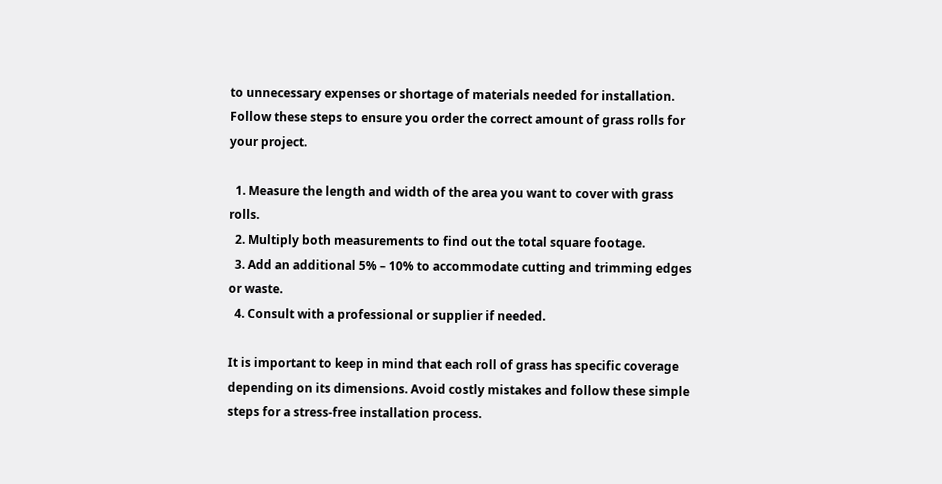to unnecessary expenses or shortage of materials needed for installation. Follow these steps to ensure you order the correct amount of grass rolls for your project.

  1. Measure the length and width of the area you want to cover with grass rolls.
  2. Multiply both measurements to find out the total square footage.
  3. Add an additional 5% – 10% to accommodate cutting and trimming edges or waste.
  4. Consult with a professional or supplier if needed.

It is important to keep in mind that each roll of grass has specific coverage depending on its dimensions. Avoid costly mistakes and follow these simple steps for a stress-free installation process.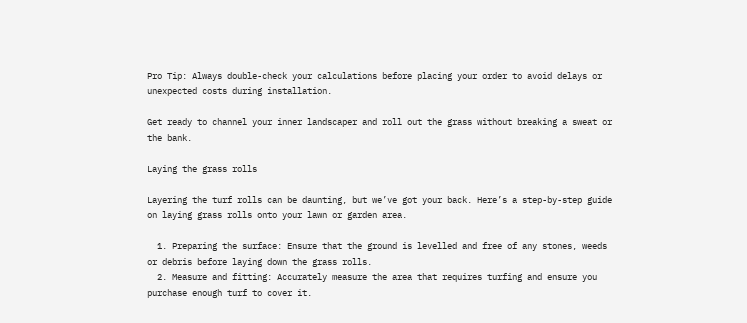Pro Tip: Always double-check your calculations before placing your order to avoid delays or unexpected costs during installation.

Get ready to channel your inner landscaper and roll out the grass without breaking a sweat or the bank.

Laying the grass rolls

Layering the turf rolls can be daunting, but we’ve got your back. Here’s a step-by-step guide on laying grass rolls onto your lawn or garden area.

  1. Preparing the surface: Ensure that the ground is levelled and free of any stones, weeds or debris before laying down the grass rolls.
  2. Measure and fitting: Accurately measure the area that requires turfing and ensure you purchase enough turf to cover it.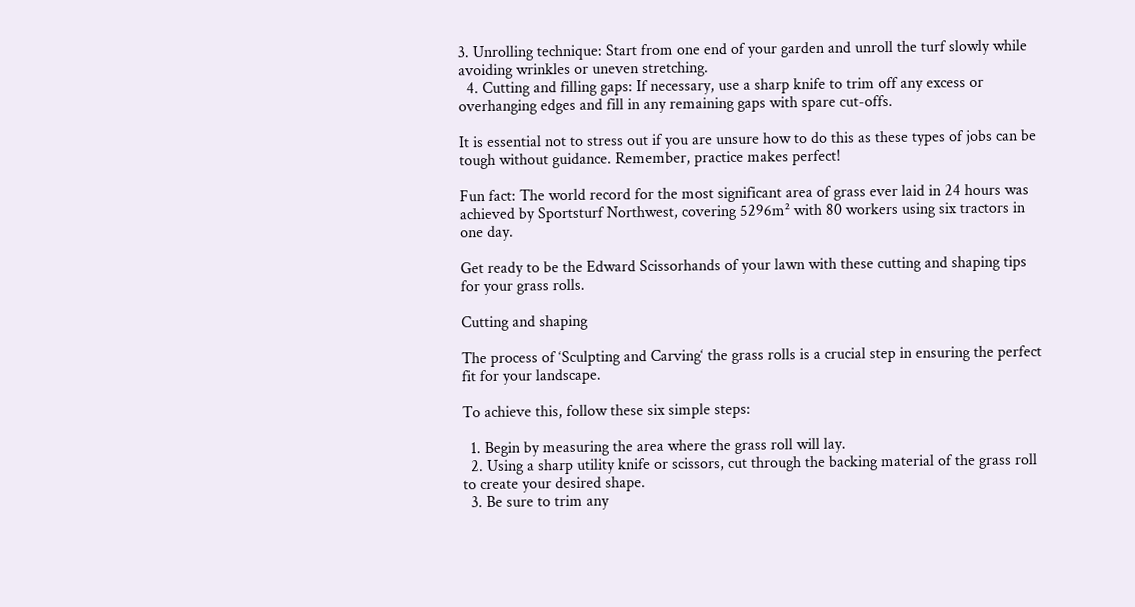3. Unrolling technique: Start from one end of your garden and unroll the turf slowly while avoiding wrinkles or uneven stretching.
  4. Cutting and filling gaps: If necessary, use a sharp knife to trim off any excess or overhanging edges and fill in any remaining gaps with spare cut-offs.

It is essential not to stress out if you are unsure how to do this as these types of jobs can be tough without guidance. Remember, practice makes perfect!

Fun fact: The world record for the most significant area of grass ever laid in 24 hours was achieved by Sportsturf Northwest, covering 5296m² with 80 workers using six tractors in one day.

Get ready to be the Edward Scissorhands of your lawn with these cutting and shaping tips for your grass rolls.

Cutting and shaping

The process of ‘Sculpting and Carving‘ the grass rolls is a crucial step in ensuring the perfect fit for your landscape.

To achieve this, follow these six simple steps:

  1. Begin by measuring the area where the grass roll will lay.
  2. Using a sharp utility knife or scissors, cut through the backing material of the grass roll to create your desired shape.
  3. Be sure to trim any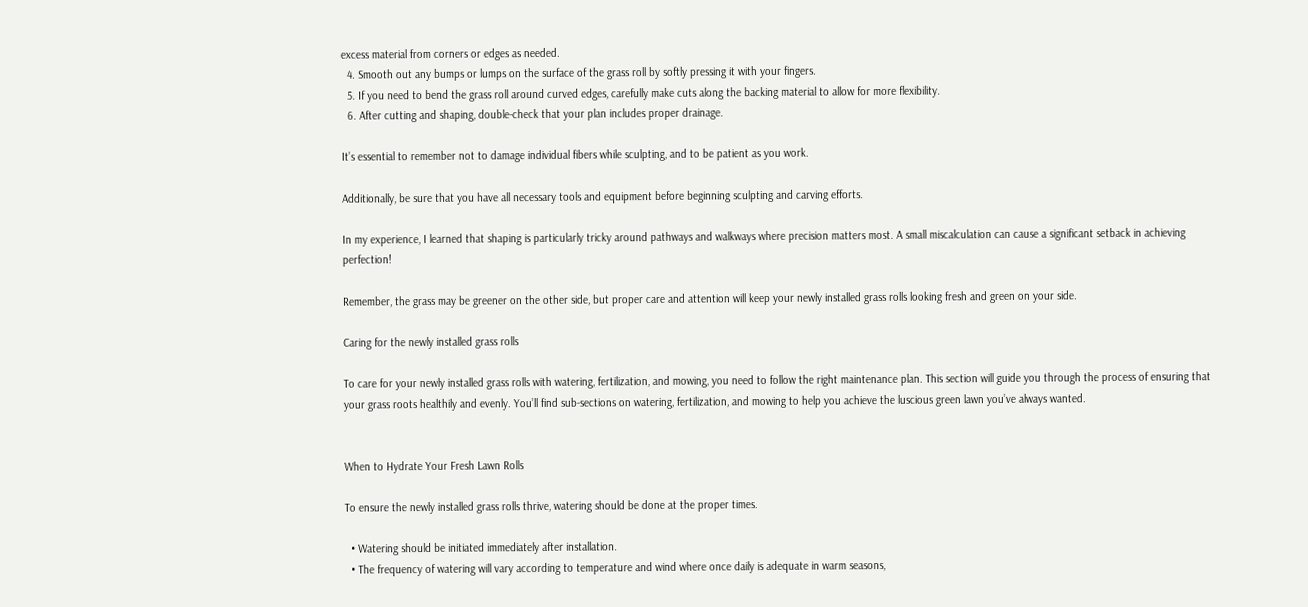excess material from corners or edges as needed.
  4. Smooth out any bumps or lumps on the surface of the grass roll by softly pressing it with your fingers.
  5. If you need to bend the grass roll around curved edges, carefully make cuts along the backing material to allow for more flexibility.
  6. After cutting and shaping, double-check that your plan includes proper drainage.

It’s essential to remember not to damage individual fibers while sculpting, and to be patient as you work.

Additionally, be sure that you have all necessary tools and equipment before beginning sculpting and carving efforts.

In my experience, I learned that shaping is particularly tricky around pathways and walkways where precision matters most. A small miscalculation can cause a significant setback in achieving perfection!

Remember, the grass may be greener on the other side, but proper care and attention will keep your newly installed grass rolls looking fresh and green on your side.

Caring for the newly installed grass rolls

To care for your newly installed grass rolls with watering, fertilization, and mowing, you need to follow the right maintenance plan. This section will guide you through the process of ensuring that your grass roots healthily and evenly. You’ll find sub-sections on watering, fertilization, and mowing to help you achieve the luscious green lawn you’ve always wanted.


When to Hydrate Your Fresh Lawn Rolls

To ensure the newly installed grass rolls thrive, watering should be done at the proper times.

  • Watering should be initiated immediately after installation.
  • The frequency of watering will vary according to temperature and wind where once daily is adequate in warm seasons,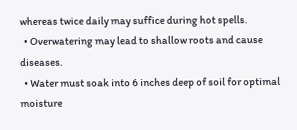whereas twice daily may suffice during hot spells.
  • Overwatering may lead to shallow roots and cause diseases.
  • Water must soak into 6 inches deep of soil for optimal moisture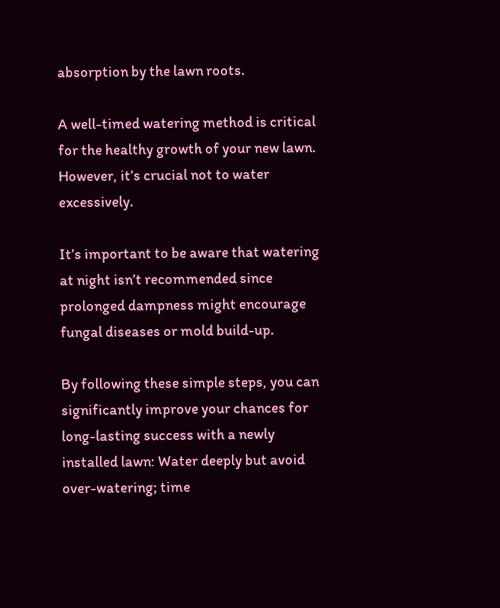absorption by the lawn roots.

A well-timed watering method is critical for the healthy growth of your new lawn. However, it’s crucial not to water excessively.

It’s important to be aware that watering at night isn’t recommended since prolonged dampness might encourage fungal diseases or mold build-up.

By following these simple steps, you can significantly improve your chances for long-lasting success with a newly installed lawn: Water deeply but avoid over-watering; time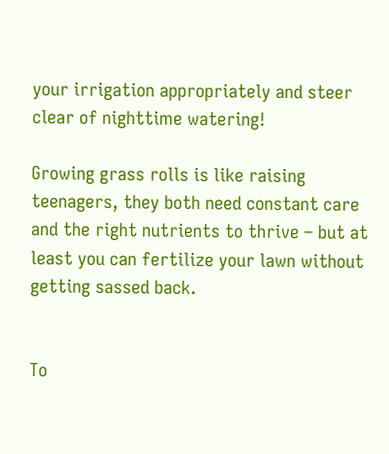your irrigation appropriately and steer clear of nighttime watering!

Growing grass rolls is like raising teenagers, they both need constant care and the right nutrients to thrive – but at least you can fertilize your lawn without getting sassed back.


To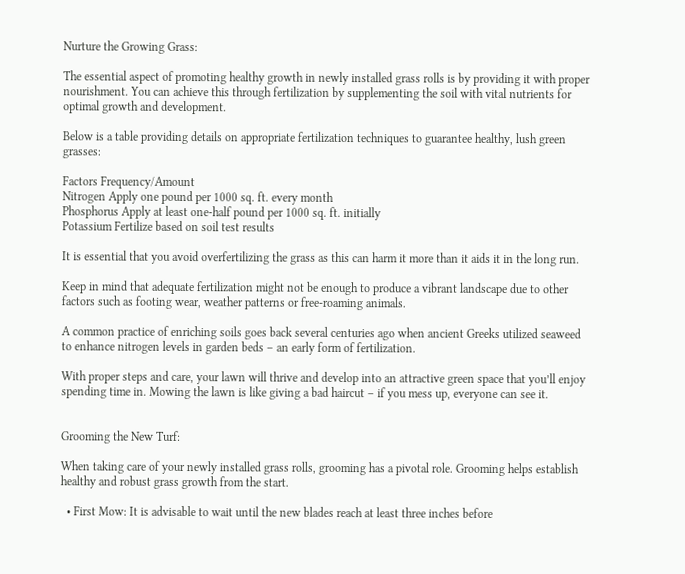Nurture the Growing Grass:

The essential aspect of promoting healthy growth in newly installed grass rolls is by providing it with proper nourishment. You can achieve this through fertilization by supplementing the soil with vital nutrients for optimal growth and development.

Below is a table providing details on appropriate fertilization techniques to guarantee healthy, lush green grasses:

Factors Frequency/Amount
Nitrogen Apply one pound per 1000 sq. ft. every month
Phosphorus Apply at least one-half pound per 1000 sq. ft. initially
Potassium Fertilize based on soil test results

It is essential that you avoid overfertilizing the grass as this can harm it more than it aids it in the long run.

Keep in mind that adequate fertilization might not be enough to produce a vibrant landscape due to other factors such as footing wear, weather patterns or free-roaming animals.

A common practice of enriching soils goes back several centuries ago when ancient Greeks utilized seaweed to enhance nitrogen levels in garden beds – an early form of fertilization.

With proper steps and care, your lawn will thrive and develop into an attractive green space that you’ll enjoy spending time in. Mowing the lawn is like giving a bad haircut – if you mess up, everyone can see it.


Grooming the New Turf:

When taking care of your newly installed grass rolls, grooming has a pivotal role. Grooming helps establish healthy and robust grass growth from the start.

  • First Mow: It is advisable to wait until the new blades reach at least three inches before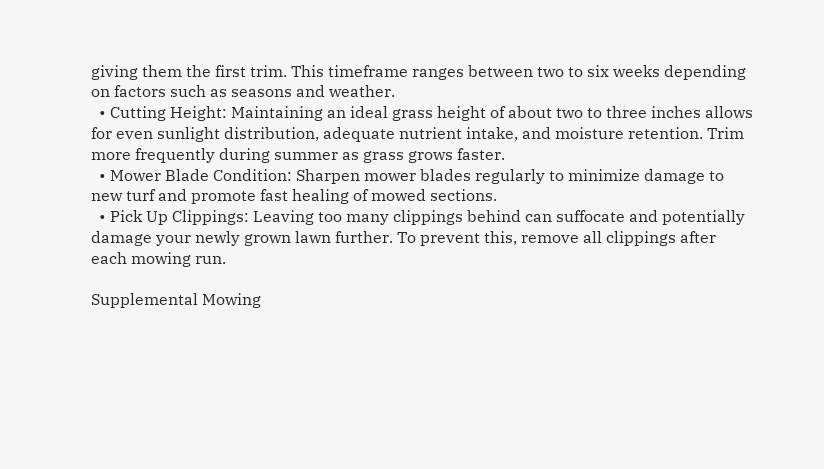giving them the first trim. This timeframe ranges between two to six weeks depending on factors such as seasons and weather.
  • Cutting Height: Maintaining an ideal grass height of about two to three inches allows for even sunlight distribution, adequate nutrient intake, and moisture retention. Trim more frequently during summer as grass grows faster.
  • Mower Blade Condition: Sharpen mower blades regularly to minimize damage to new turf and promote fast healing of mowed sections.
  • Pick Up Clippings: Leaving too many clippings behind can suffocate and potentially damage your newly grown lawn further. To prevent this, remove all clippings after each mowing run.

Supplemental Mowing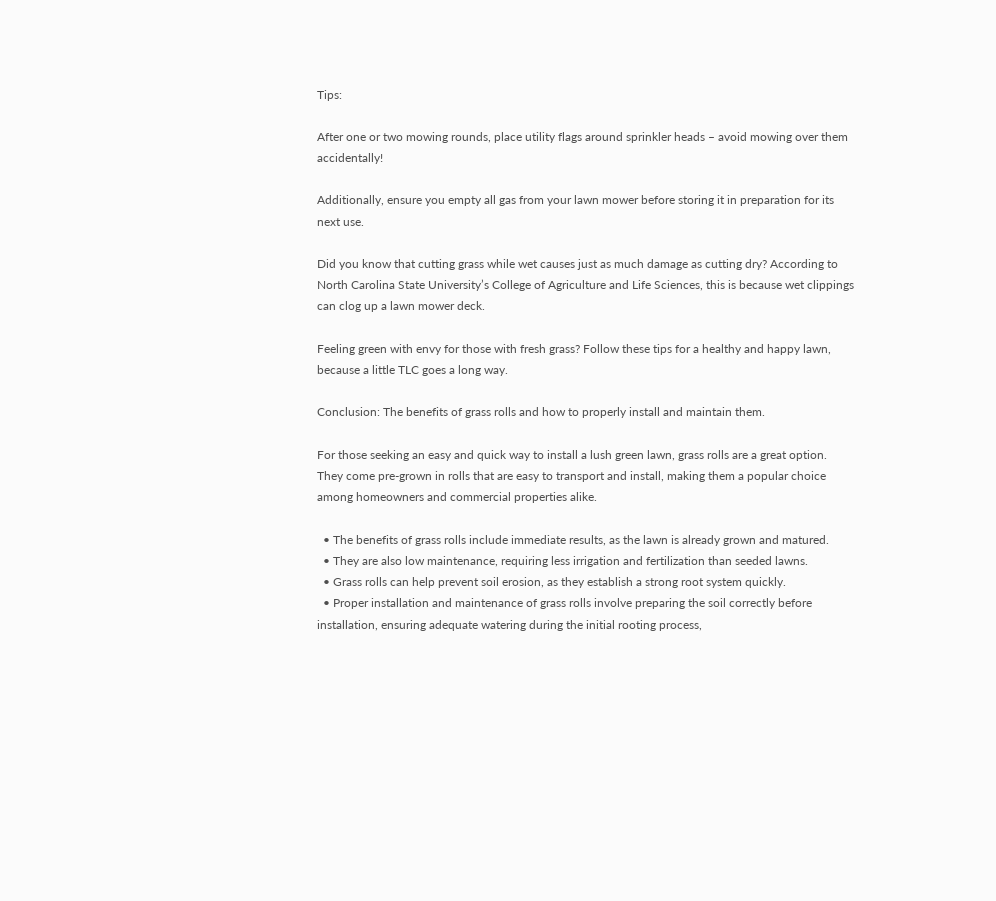Tips:

After one or two mowing rounds, place utility flags around sprinkler heads – avoid mowing over them accidentally!

Additionally, ensure you empty all gas from your lawn mower before storing it in preparation for its next use.

Did you know that cutting grass while wet causes just as much damage as cutting dry? According to North Carolina State University’s College of Agriculture and Life Sciences, this is because wet clippings can clog up a lawn mower deck.

Feeling green with envy for those with fresh grass? Follow these tips for a healthy and happy lawn, because a little TLC goes a long way.

Conclusion: The benefits of grass rolls and how to properly install and maintain them.

For those seeking an easy and quick way to install a lush green lawn, grass rolls are a great option. They come pre-grown in rolls that are easy to transport and install, making them a popular choice among homeowners and commercial properties alike.

  • The benefits of grass rolls include immediate results, as the lawn is already grown and matured.
  • They are also low maintenance, requiring less irrigation and fertilization than seeded lawns.
  • Grass rolls can help prevent soil erosion, as they establish a strong root system quickly.
  • Proper installation and maintenance of grass rolls involve preparing the soil correctly before installation, ensuring adequate watering during the initial rooting process,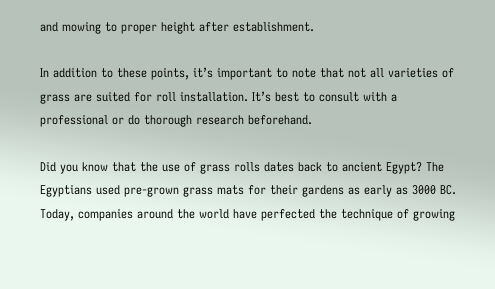and mowing to proper height after establishment.

In addition to these points, it’s important to note that not all varieties of grass are suited for roll installation. It’s best to consult with a professional or do thorough research beforehand.

Did you know that the use of grass rolls dates back to ancient Egypt? The Egyptians used pre-grown grass mats for their gardens as early as 3000 BC. Today, companies around the world have perfected the technique of growing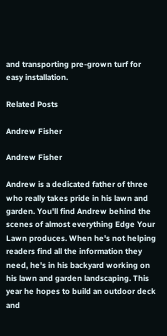and transporting pre-grown turf for easy installation.

Related Posts

Andrew Fisher

Andrew Fisher

Andrew is a dedicated father of three who really takes pride in his lawn and garden. You'll find Andrew behind the scenes of almost everything Edge Your Lawn produces. When he's not helping readers find all the information they need, he's in his backyard working on his lawn and garden landscaping. This year he hopes to build an outdoor deck and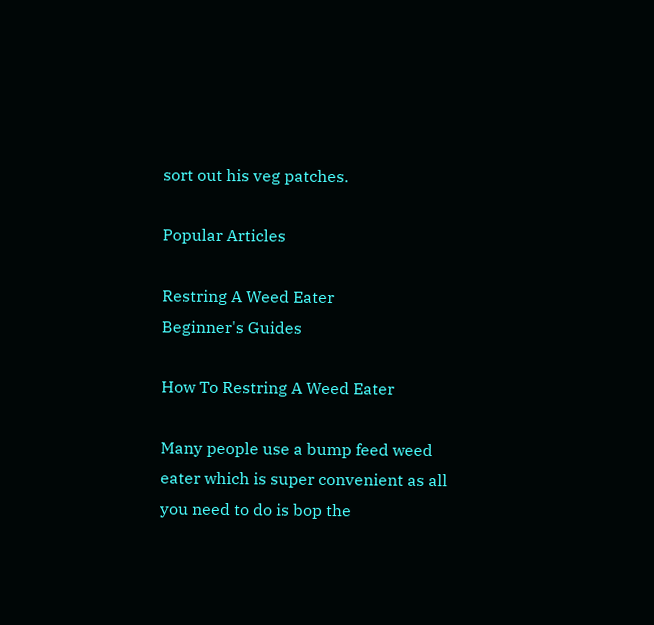sort out his veg patches.

Popular Articles

Restring A Weed Eater
Beginner's Guides

How To Restring A Weed Eater

Many people use a bump feed weed eater which is super convenient as all you need to do is bop the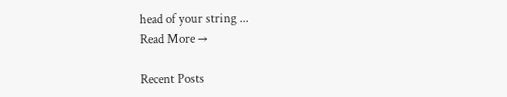head of your string ...
Read More →

Recent Posts